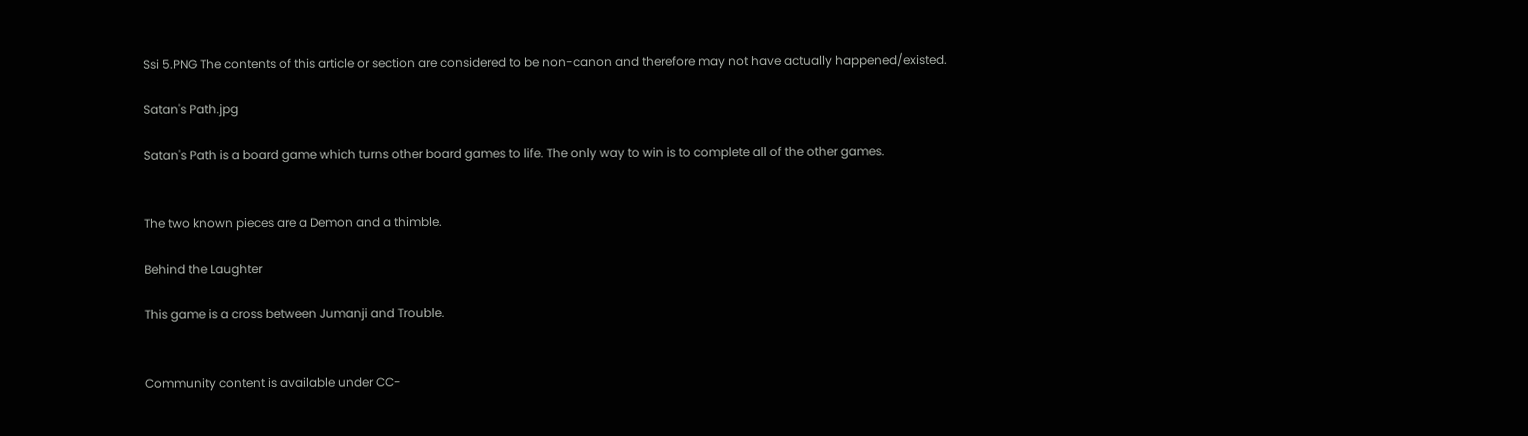Ssi 5.PNG The contents of this article or section are considered to be non-canon and therefore may not have actually happened/existed.

Satan's Path.jpg

Satan's Path is a board game which turns other board games to life. The only way to win is to complete all of the other games.


The two known pieces are a Demon and a thimble.

Behind the Laughter

This game is a cross between Jumanji and Trouble.


Community content is available under CC-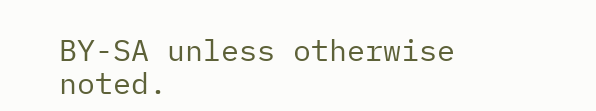BY-SA unless otherwise noted.